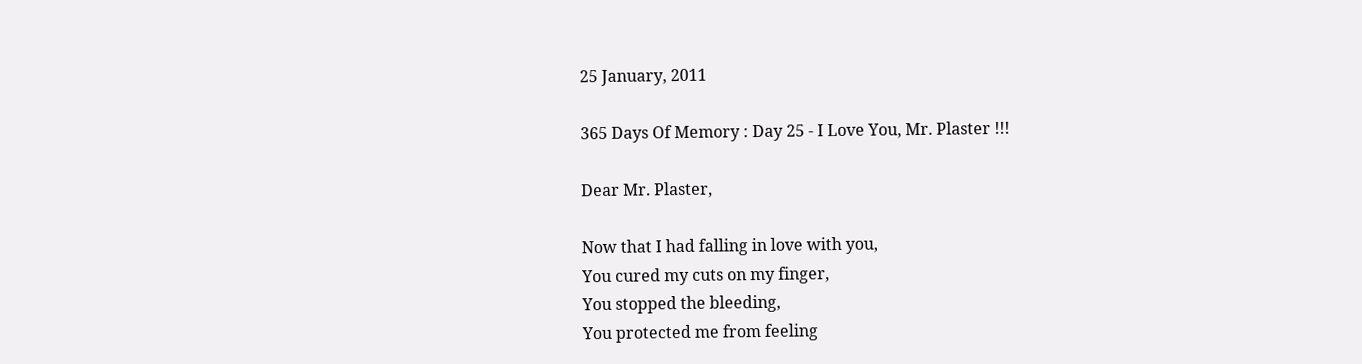25 January, 2011

365 Days Of Memory : Day 25 - I Love You, Mr. Plaster !!!

Dear Mr. Plaster,

Now that I had falling in love with you,
You cured my cuts on my finger,
You stopped the bleeding,
You protected me from feeling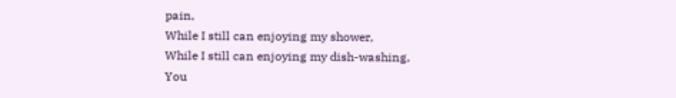pain,
While I still can enjoying my shower,
While I still can enjoying my dish-washing,
You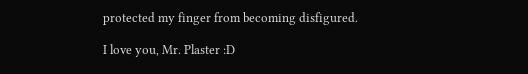protected my finger from becoming disfigured.

I love you, Mr. Plaster :D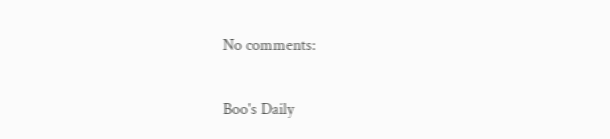No comments:

Boo's Daily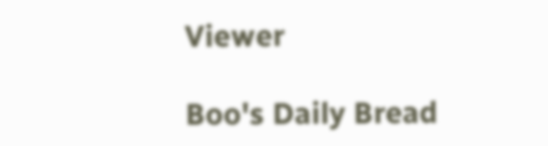Viewer

Boo's Daily Bread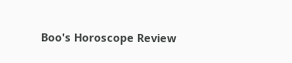Boo's Horoscope Review